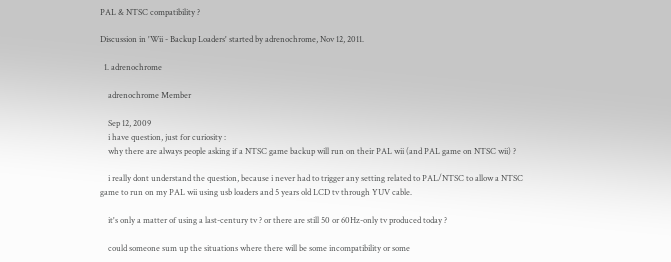PAL & NTSC compatibility ?

Discussion in 'Wii - Backup Loaders' started by adrenochrome, Nov 12, 2011.

  1. adrenochrome

    adrenochrome Member

    Sep 12, 2009
    i have question, just for curiosity :
    why there are always people asking if a NTSC game backup will run on their PAL wii (and PAL game on NTSC wii) ?

    i really dont understand the question, because i never had to trigger any setting related to PAL/NTSC to allow a NTSC game to run on my PAL wii using usb loaders and 5 years old LCD tv through YUV cable.

    it's only a matter of using a last-century tv ? or there are still 50 or 60Hz-only tv produced today ?

    could someone sum up the situations where there will be some incompatibility or some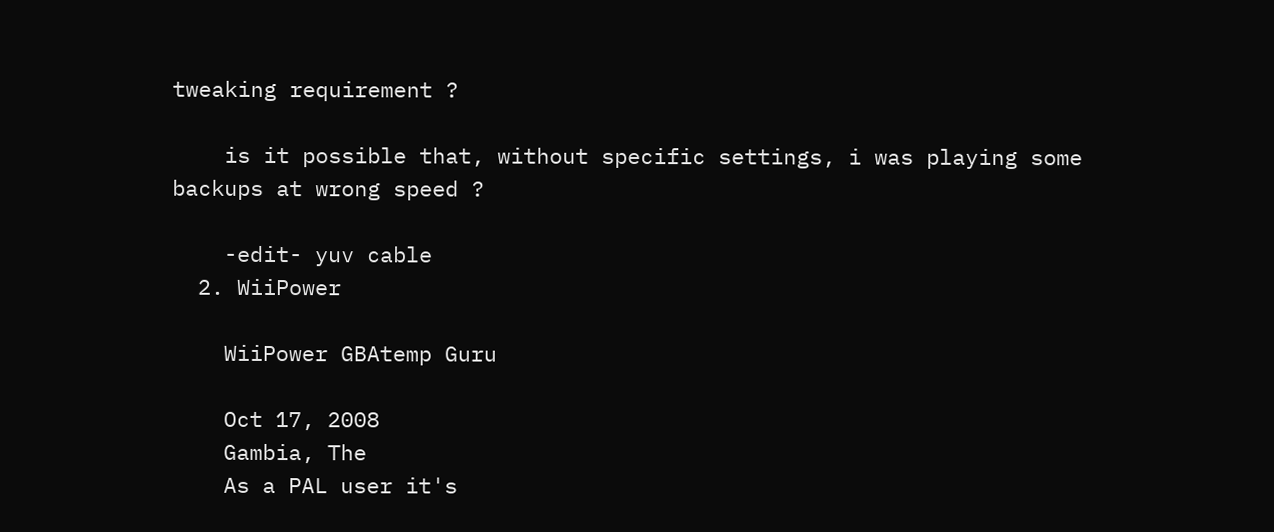tweaking requirement ?

    is it possible that, without specific settings, i was playing some backups at wrong speed ?

    -edit- yuv cable
  2. WiiPower

    WiiPower GBAtemp Guru

    Oct 17, 2008
    Gambia, The
    As a PAL user it's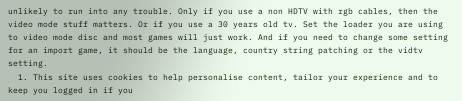unlikely to run into any trouble. Only if you use a non HDTV with rgb cables, then the video mode stuff matters. Or if you use a 30 years old tv. Set the loader you are using to video mode disc and most games will just work. And if you need to change some setting for an import game, it should be the language, country string patching or the vidtv setting.
  1. This site uses cookies to help personalise content, tailor your experience and to keep you logged in if you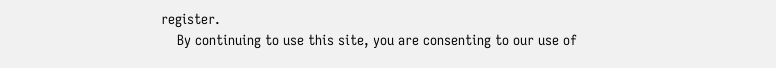register.
    By continuing to use this site, you are consenting to our use of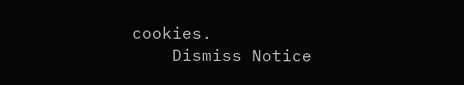cookies.
    Dismiss Notice